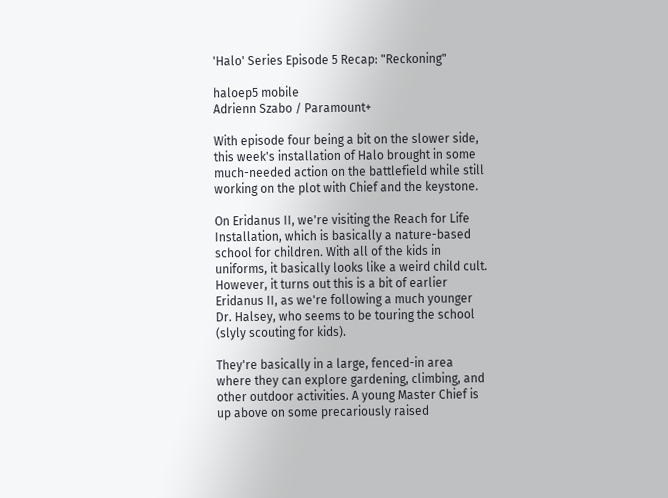'Halo' Series Episode 5 Recap: "Reckoning"

haloep5 mobile
Adrienn Szabo / Paramount+

With episode four being a bit on the slower side, this week's installation of Halo brought in some much-needed action on the battlefield while still working on the plot with Chief and the keystone.

On Eridanus II, we're visiting the Reach for Life Installation, which is basically a nature-based school for children. With all of the kids in uniforms, it basically looks like a weird child cult. However, it turns out this is a bit of earlier Eridanus II, as we're following a much younger Dr. Halsey, who seems to be touring the school (slyly scouting for kids).

They're basically in a large, fenced-in area where they can explore gardening, climbing, and other outdoor activities. A young Master Chief is up above on some precariously raised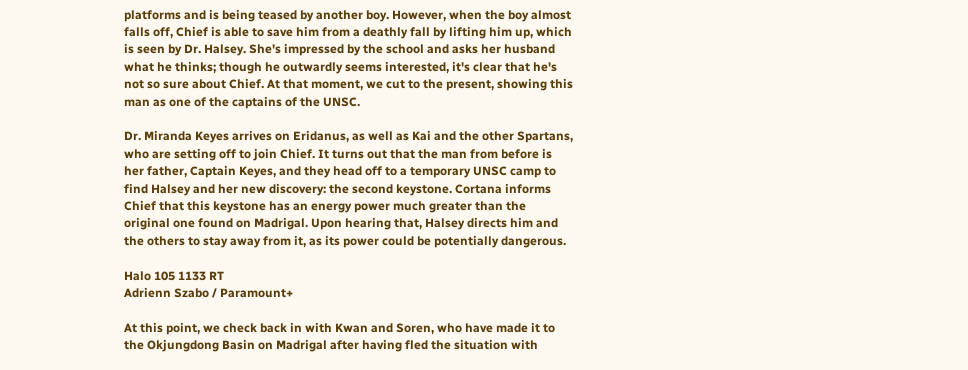platforms and is being teased by another boy. However, when the boy almost falls off, Chief is able to save him from a deathly fall by lifting him up, which is seen by Dr. Halsey. She's impressed by the school and asks her husband what he thinks; though he outwardly seems interested, it's clear that he's not so sure about Chief. At that moment, we cut to the present, showing this man as one of the captains of the UNSC.

Dr. Miranda Keyes arrives on Eridanus, as well as Kai and the other Spartans, who are setting off to join Chief. It turns out that the man from before is her father, Captain Keyes, and they head off to a temporary UNSC camp to find Halsey and her new discovery: the second keystone. Cortana informs Chief that this keystone has an energy power much greater than the original one found on Madrigal. Upon hearing that, Halsey directs him and the others to stay away from it, as its power could be potentially dangerous.

Halo 105 1133 RT
Adrienn Szabo / Paramount+

At this point, we check back in with Kwan and Soren, who have made it to the Okjungdong Basin on Madrigal after having fled the situation with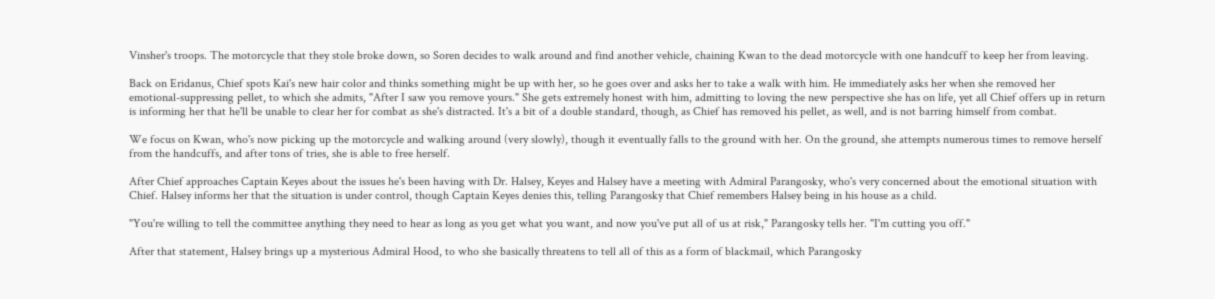Vinsher's troops. The motorcycle that they stole broke down, so Soren decides to walk around and find another vehicle, chaining Kwan to the dead motorcycle with one handcuff to keep her from leaving.

Back on Eridanus, Chief spots Kai's new hair color and thinks something might be up with her, so he goes over and asks her to take a walk with him. He immediately asks her when she removed her emotional-suppressing pellet, to which she admits, "After I saw you remove yours." She gets extremely honest with him, admitting to loving the new perspective she has on life, yet all Chief offers up in return is informing her that he'll be unable to clear her for combat as she's distracted. It's a bit of a double standard, though, as Chief has removed his pellet, as well, and is not barring himself from combat.

We focus on Kwan, who's now picking up the motorcycle and walking around (very slowly), though it eventually falls to the ground with her. On the ground, she attempts numerous times to remove herself from the handcuffs, and after tons of tries, she is able to free herself.

After Chief approaches Captain Keyes about the issues he's been having with Dr. Halsey, Keyes and Halsey have a meeting with Admiral Parangosky, who's very concerned about the emotional situation with Chief. Halsey informs her that the situation is under control, though Captain Keyes denies this, telling Parangosky that Chief remembers Halsey being in his house as a child.

"You're willing to tell the committee anything they need to hear as long as you get what you want, and now you've put all of us at risk," Parangosky tells her. "I'm cutting you off."

After that statement, Halsey brings up a mysterious Admiral Hood, to who she basically threatens to tell all of this as a form of blackmail, which Parangosky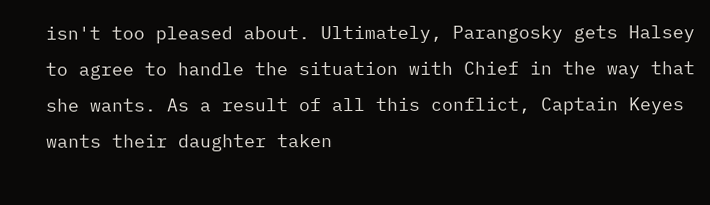isn't too pleased about. Ultimately, Parangosky gets Halsey to agree to handle the situation with Chief in the way that she wants. As a result of all this conflict, Captain Keyes wants their daughter taken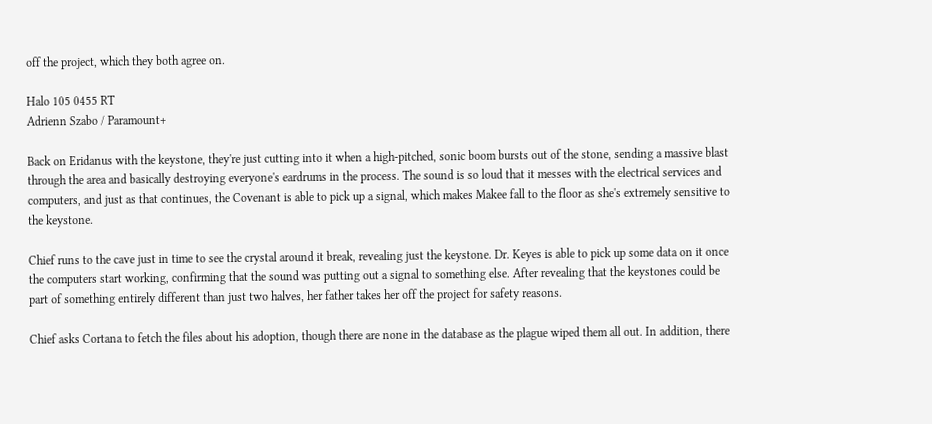off the project, which they both agree on.

Halo 105 0455 RT
Adrienn Szabo / Paramount+

Back on Eridanus with the keystone, they're just cutting into it when a high-pitched, sonic boom bursts out of the stone, sending a massive blast through the area and basically destroying everyone's eardrums in the process. The sound is so loud that it messes with the electrical services and computers, and just as that continues, the Covenant is able to pick up a signal, which makes Makee fall to the floor as she's extremely sensitive to the keystone.

Chief runs to the cave just in time to see the crystal around it break, revealing just the keystone. Dr. Keyes is able to pick up some data on it once the computers start working, confirming that the sound was putting out a signal to something else. After revealing that the keystones could be part of something entirely different than just two halves, her father takes her off the project for safety reasons.

Chief asks Cortana to fetch the files about his adoption, though there are none in the database as the plague wiped them all out. In addition, there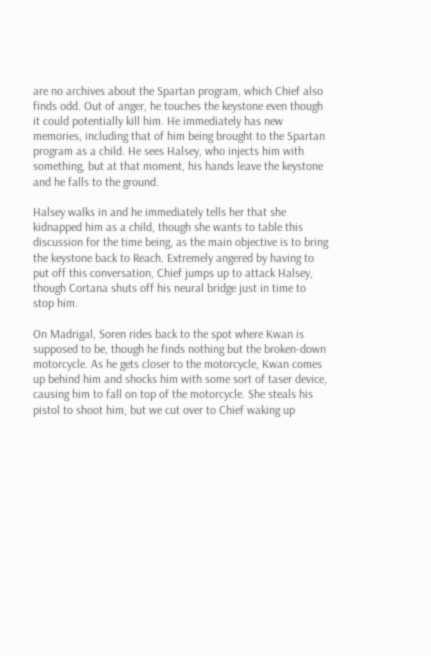are no archives about the Spartan program, which Chief also finds odd. Out of anger, he touches the keystone even though it could potentially kill him. He immediately has new memories, including that of him being brought to the Spartan program as a child. He sees Halsey, who injects him with something, but at that moment, his hands leave the keystone and he falls to the ground.

Halsey walks in and he immediately tells her that she kidnapped him as a child, though she wants to table this discussion for the time being, as the main objective is to bring the keystone back to Reach. Extremely angered by having to put off this conversation, Chief jumps up to attack Halsey, though Cortana shuts off his neural bridge just in time to stop him.

On Madrigal, Soren rides back to the spot where Kwan is supposed to be, though he finds nothing but the broken-down motorcycle. As he gets closer to the motorcycle, Kwan comes up behind him and shocks him with some sort of taser device, causing him to fall on top of the motorcycle. She steals his pistol to shoot him, but we cut over to Chief waking up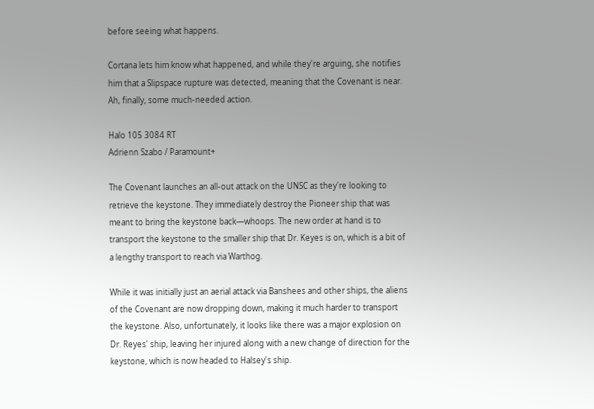before seeing what happens.

Cortana lets him know what happened, and while they're arguing, she notifies him that a Slipspace rupture was detected, meaning that the Covenant is near. Ah, finally, some much-needed action.

Halo 105 3084 RT
Adrienn Szabo / Paramount+

The Covenant launches an all-out attack on the UNSC as they're looking to retrieve the keystone. They immediately destroy the Pioneer ship that was meant to bring the keystone back—whoops. The new order at hand is to transport the keystone to the smaller ship that Dr. Keyes is on, which is a bit of a lengthy transport to reach via Warthog.

While it was initially just an aerial attack via Banshees and other ships, the aliens of the Covenant are now dropping down, making it much harder to transport the keystone. Also, unfortunately, it looks like there was a major explosion on Dr. Reyes' ship, leaving her injured along with a new change of direction for the keystone, which is now headed to Halsey's ship.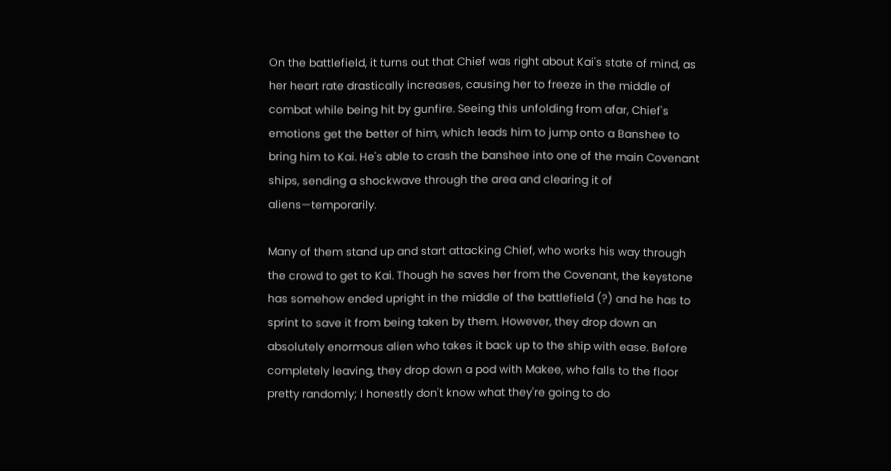On the battlefield, it turns out that Chief was right about Kai's state of mind, as her heart rate drastically increases, causing her to freeze in the middle of combat while being hit by gunfire. Seeing this unfolding from afar, Chief's emotions get the better of him, which leads him to jump onto a Banshee to bring him to Kai. He's able to crash the banshee into one of the main Covenant ships, sending a shockwave through the area and clearing it of aliens—temporarily.

Many of them stand up and start attacking Chief, who works his way through the crowd to get to Kai. Though he saves her from the Covenant, the keystone has somehow ended upright in the middle of the battlefield (?) and he has to sprint to save it from being taken by them. However, they drop down an absolutely enormous alien who takes it back up to the ship with ease. Before completely leaving, they drop down a pod with Makee, who falls to the floor pretty randomly; I honestly don't know what they're going to do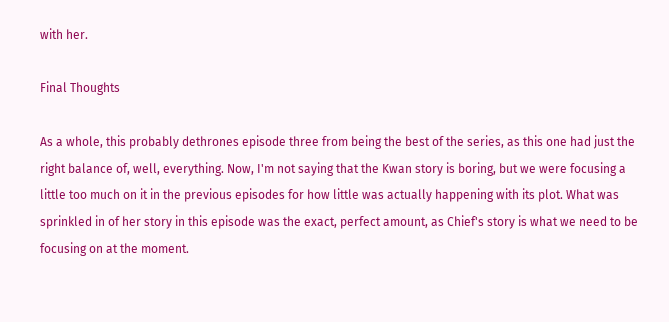with her.

Final Thoughts

As a whole, this probably dethrones episode three from being the best of the series, as this one had just the right balance of, well, everything. Now, I'm not saying that the Kwan story is boring, but we were focusing a little too much on it in the previous episodes for how little was actually happening with its plot. What was sprinkled in of her story in this episode was the exact, perfect amount, as Chief's story is what we need to be focusing on at the moment.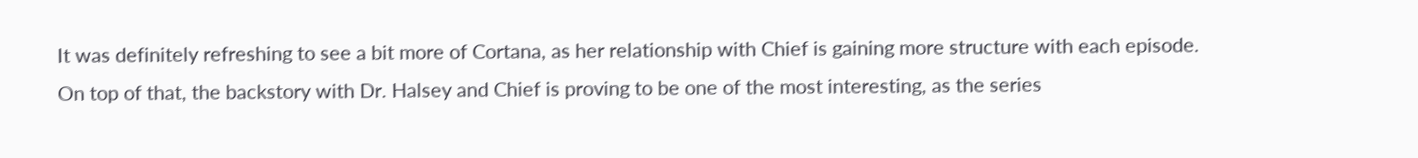It was definitely refreshing to see a bit more of Cortana, as her relationship with Chief is gaining more structure with each episode. On top of that, the backstory with Dr. Halsey and Chief is proving to be one of the most interesting, as the series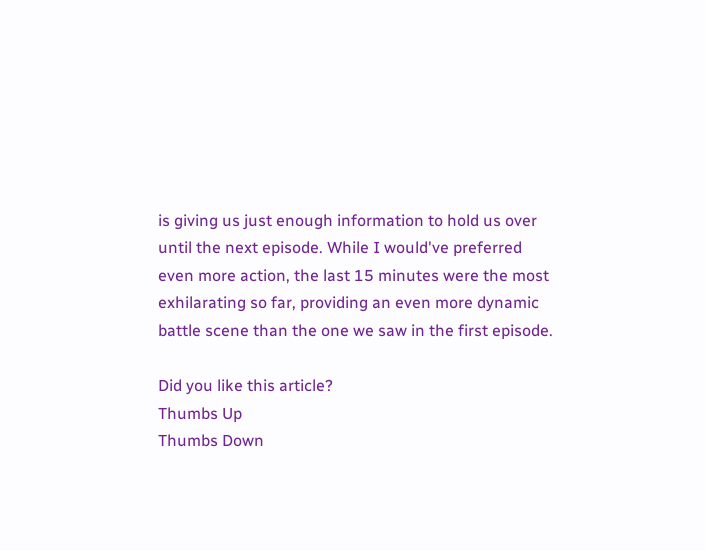is giving us just enough information to hold us over until the next episode. While I would've preferred even more action, the last 15 minutes were the most exhilarating so far, providing an even more dynamic battle scene than the one we saw in the first episode.

Did you like this article?
Thumbs Up
Thumbs Down